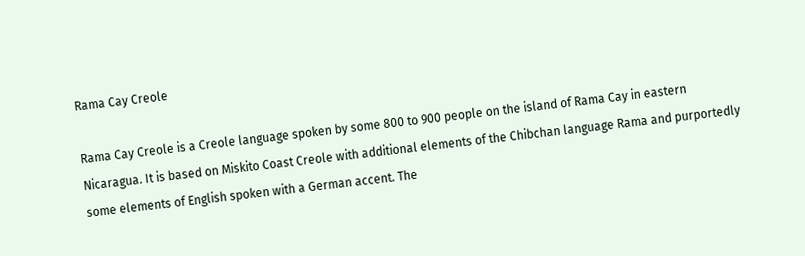Rama Cay Creole

Rama Cay Creole is a Creole language spoken by some 800 to 900 people on the island of Rama Cay in eastern Nicaragua. It is based on Miskito Coast Creole with additional elements of the Chibchan language Rama and purportedly some elements of English spoken with a German accent. The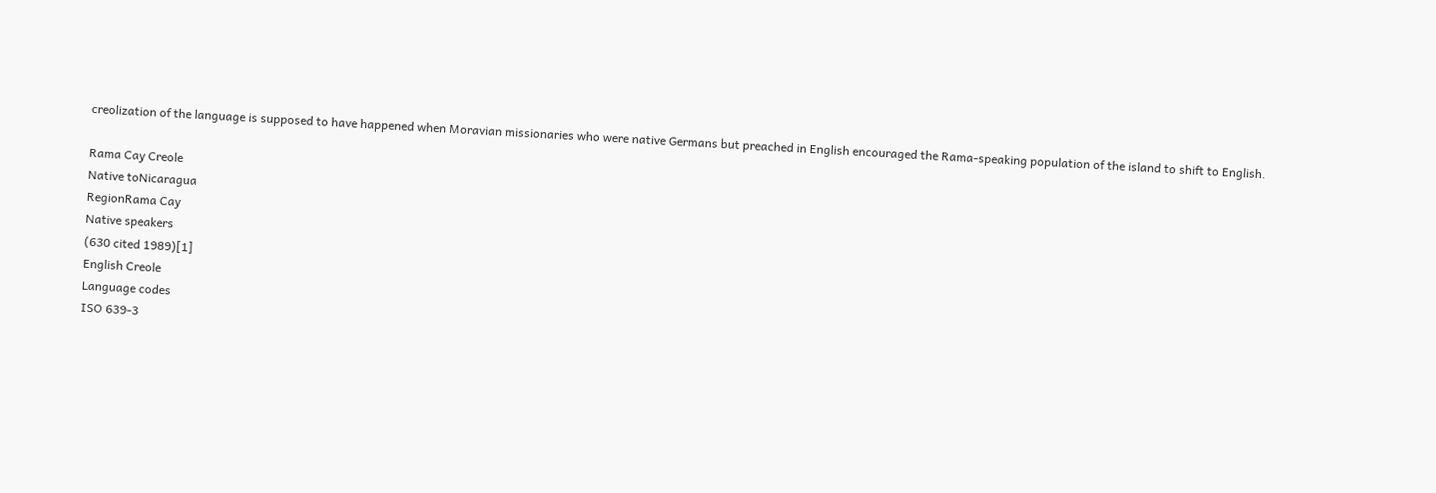creolization of the language is supposed to have happened when Moravian missionaries who were native Germans but preached in English encouraged the Rama-speaking population of the island to shift to English.

Rama Cay Creole
Native toNicaragua
RegionRama Cay
Native speakers
(630 cited 1989)[1]
English Creole
Language codes
ISO 639-3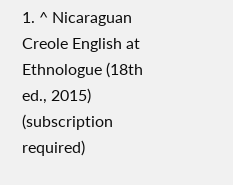1. ^ Nicaraguan Creole English at Ethnologue (18th ed., 2015) (subscription required)